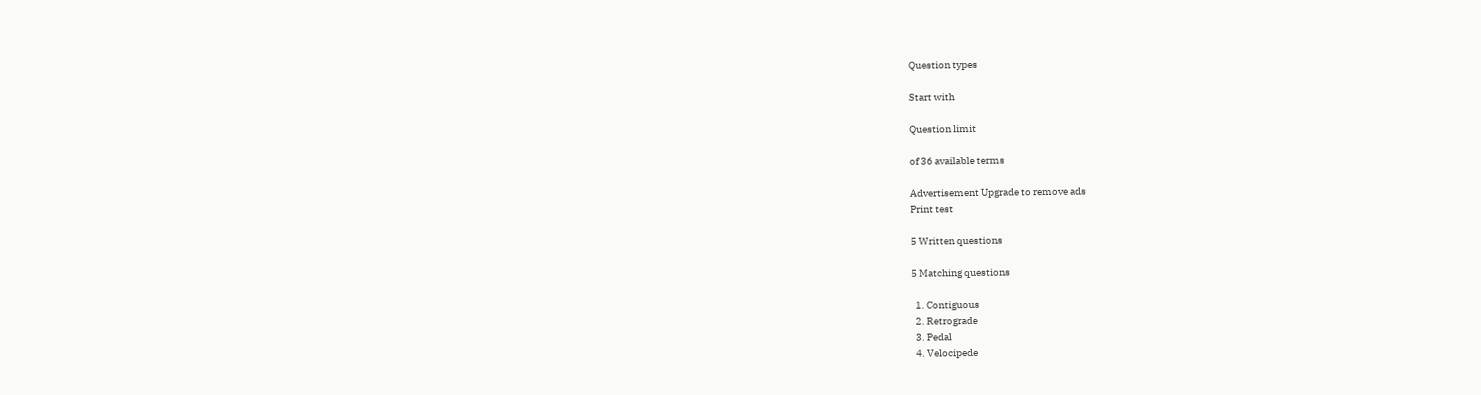Question types

Start with

Question limit

of 36 available terms

Advertisement Upgrade to remove ads
Print test

5 Written questions

5 Matching questions

  1. Contiguous
  2. Retrograde
  3. Pedal
  4. Velocipede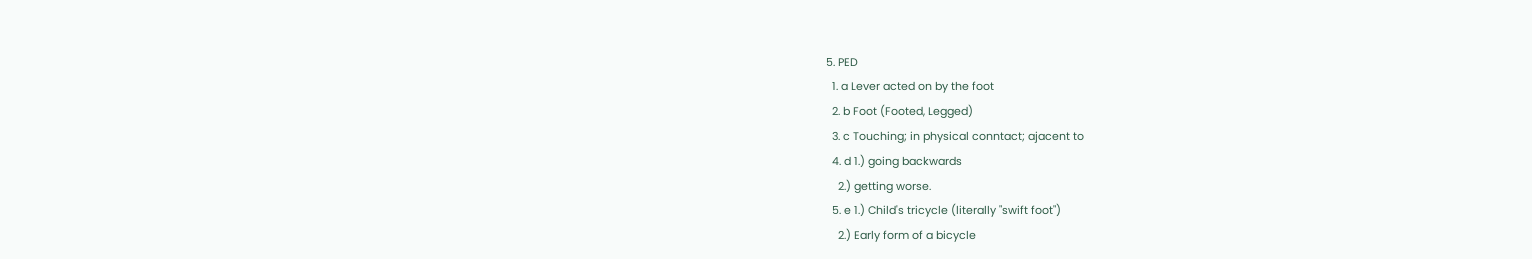5. PED
  1. a Lever acted on by the foot
  2. b Foot (Footed, Legged)
  3. c Touching; in physical conntact; ajacent to
  4. d 1.) going backwards
    2.) getting worse.
  5. e 1.) Child's tricycle (literally "swift foot")
    2.) Early form of a bicycle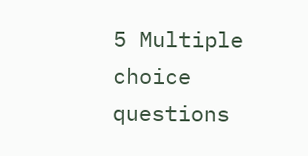5 Multiple choice questions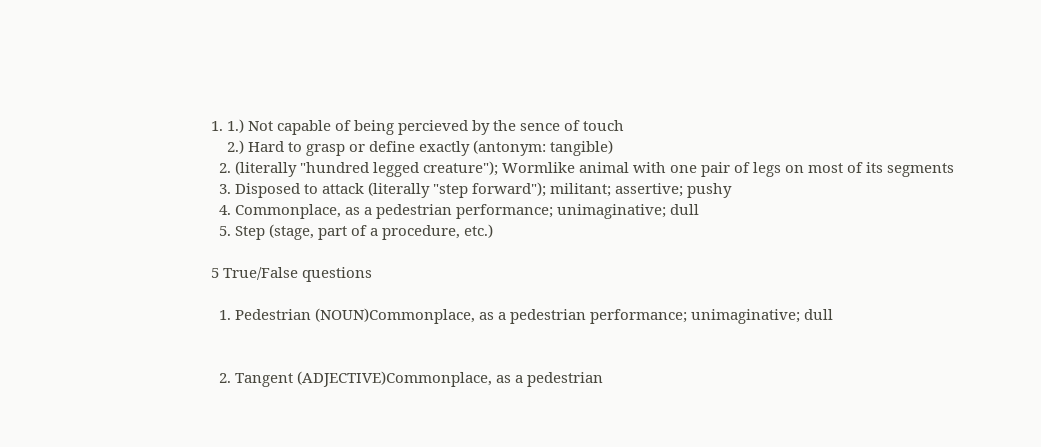1. 1.) Not capable of being percieved by the sence of touch
    2.) Hard to grasp or define exactly (antonym: tangible)
  2. (literally "hundred legged creature"); Wormlike animal with one pair of legs on most of its segments
  3. Disposed to attack (literally "step forward"); militant; assertive; pushy
  4. Commonplace, as a pedestrian performance; unimaginative; dull
  5. Step (stage, part of a procedure, etc.)

5 True/False questions

  1. Pedestrian (NOUN)Commonplace, as a pedestrian performance; unimaginative; dull


  2. Tangent (ADJECTIVE)Commonplace, as a pedestrian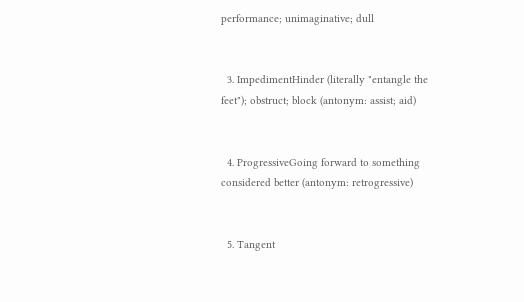performance; unimaginative; dull


  3. ImpedimentHinder (literally "entangle the feet"); obstruct; block (antonym: assist; aid)


  4. ProgressiveGoing forward to something considered better (antonym: retrogressive)


  5. Tangent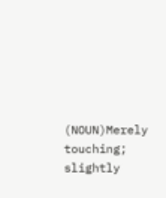(NOUN)Merely touching; slightly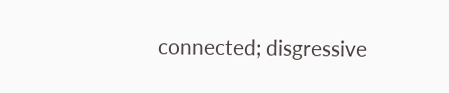connected; disgressive